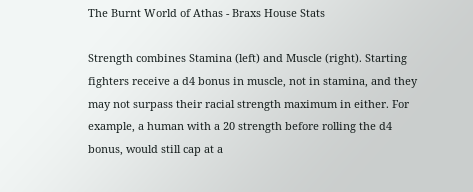The Burnt World of Athas - Braxs House Stats

Strength combines Stamina (left) and Muscle (right). Starting fighters receive a d4 bonus in muscle, not in stamina, and they may not surpass their racial strength maximum in either. For example, a human with a 20 strength before rolling the d4 bonus, would still cap at a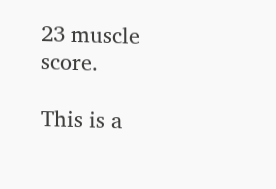23 muscle score.

This is a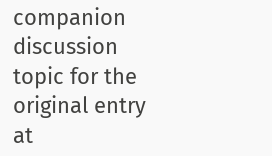companion discussion topic for the original entry at